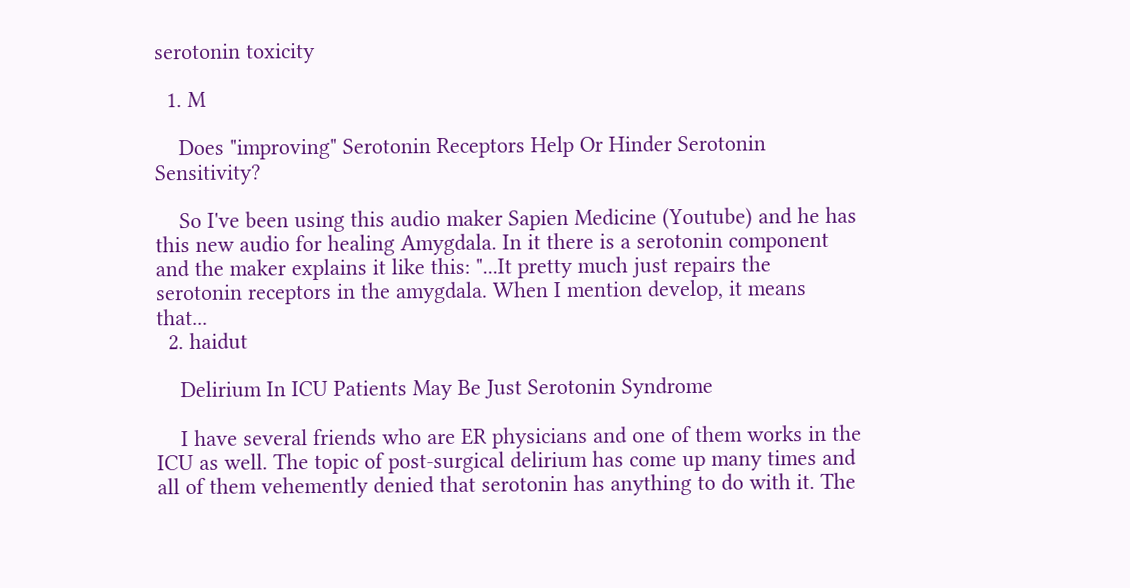serotonin toxicity

  1. M

    Does "improving" Serotonin Receptors Help Or Hinder Serotonin Sensitivity?

    So I've been using this audio maker Sapien Medicine (Youtube) and he has this new audio for healing Amygdala. In it there is a serotonin component and the maker explains it like this: "...It pretty much just repairs the serotonin receptors in the amygdala. When I mention develop, it means that...
  2. haidut

    Delirium In ICU Patients May Be Just Serotonin Syndrome

    I have several friends who are ER physicians and one of them works in the ICU as well. The topic of post-surgical delirium has come up many times and all of them vehemently denied that serotonin has anything to do with it. The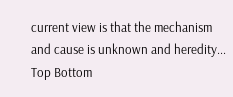current view is that the mechanism and cause is unknown and heredity...
Top Bottom